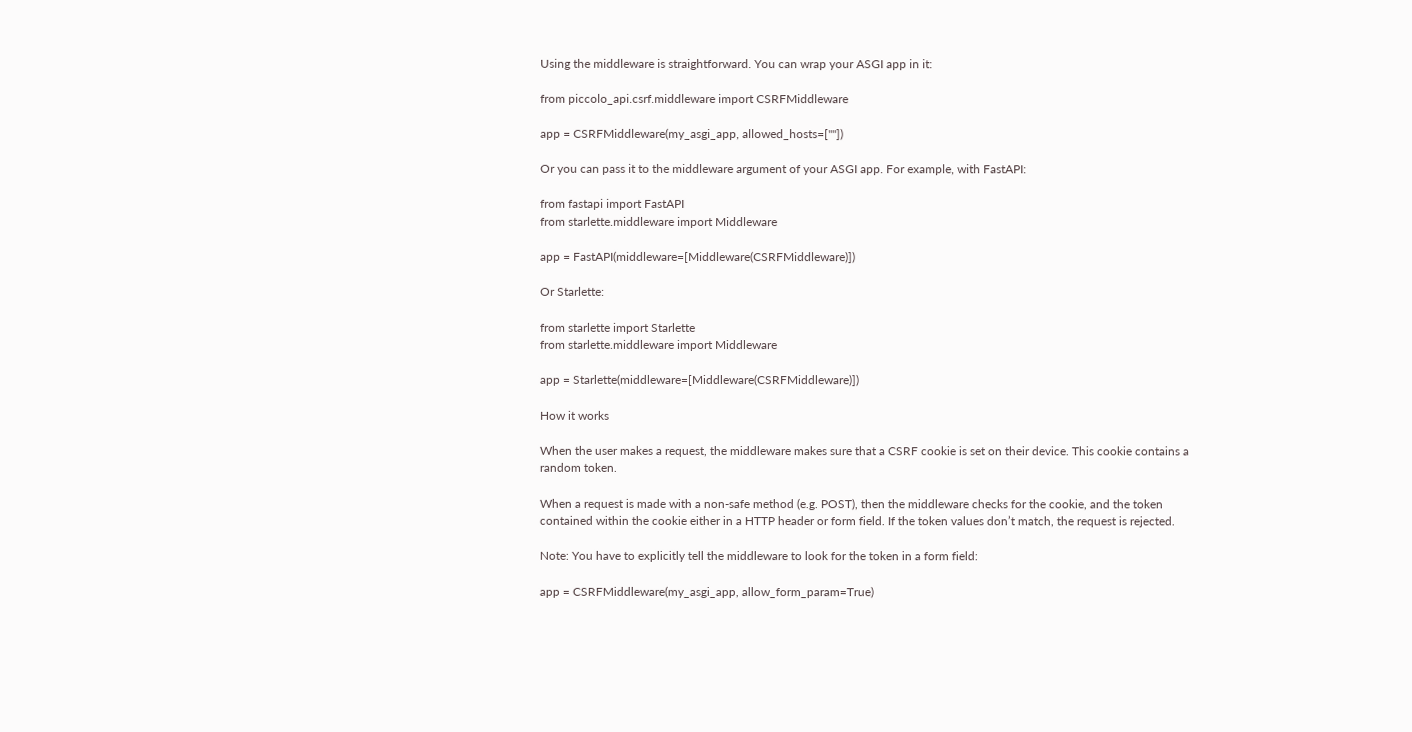Using the middleware is straightforward. You can wrap your ASGI app in it:

from piccolo_api.csrf.middleware import CSRFMiddleware

app = CSRFMiddleware(my_asgi_app, allowed_hosts=[""])

Or you can pass it to the middleware argument of your ASGI app. For example, with FastAPI:

from fastapi import FastAPI
from starlette.middleware import Middleware

app = FastAPI(middleware=[Middleware(CSRFMiddleware)])

Or Starlette:

from starlette import Starlette
from starlette.middleware import Middleware

app = Starlette(middleware=[Middleware(CSRFMiddleware)])

How it works

When the user makes a request, the middleware makes sure that a CSRF cookie is set on their device. This cookie contains a random token.

When a request is made with a non-safe method (e.g. POST), then the middleware checks for the cookie, and the token contained within the cookie either in a HTTP header or form field. If the token values don’t match, the request is rejected.

Note: You have to explicitly tell the middleware to look for the token in a form field:

app = CSRFMiddleware(my_asgi_app, allow_form_param=True)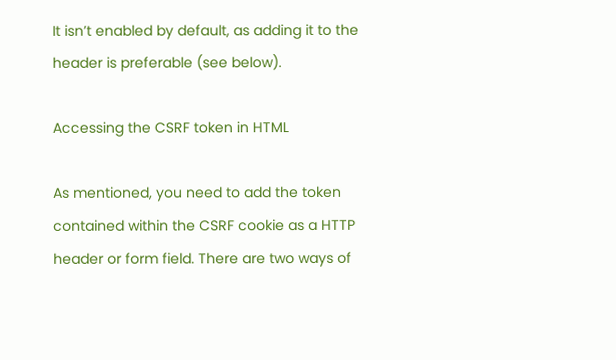It isn’t enabled by default, as adding it to the header is preferable (see below).

Accessing the CSRF token in HTML

As mentioned, you need to add the token contained within the CSRF cookie as a HTTP header or form field. There are two ways of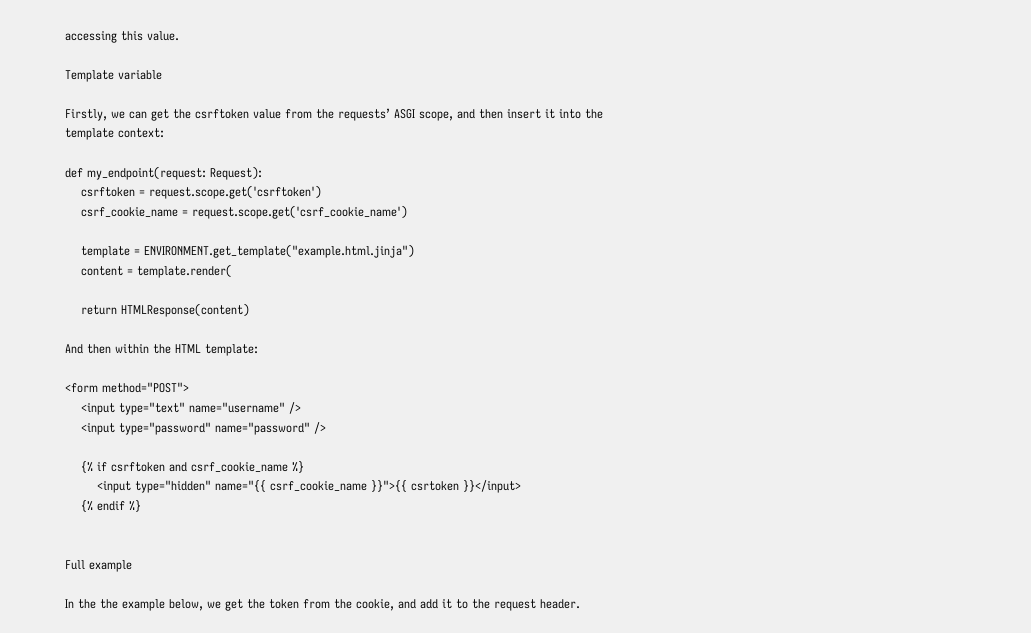accessing this value.

Template variable

Firstly, we can get the csrftoken value from the requests’ ASGI scope, and then insert it into the template context:

def my_endpoint(request: Request):
    csrftoken = request.scope.get('csrftoken')
    csrf_cookie_name = request.scope.get('csrf_cookie_name')

    template = ENVIRONMENT.get_template("example.html.jinja")
    content = template.render(

    return HTMLResponse(content)

And then within the HTML template:

<form method="POST">
    <input type="text" name="username" />
    <input type="password" name="password" />

    {% if csrftoken and csrf_cookie_name %}
        <input type="hidden" name="{{ csrf_cookie_name }}">{{ csrtoken }}</input>
    {% endif %}


Full example

In the the example below, we get the token from the cookie, and add it to the request header.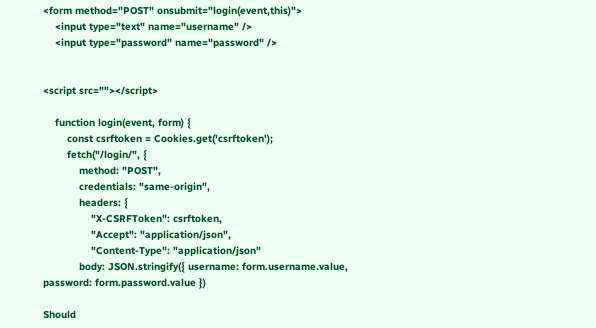<form method="POST" onsubmit="login(event,this)">
    <input type="text" name="username" />
    <input type="password" name="password" />


<script src=""></script>

    function login(event, form) {
        const csrftoken = Cookies.get('csrftoken');
        fetch("/login/", {
            method: "POST",
            credentials: "same-origin",
            headers: {
                "X-CSRFToken": csrftoken,
                "Accept": "application/json",
                "Content-Type": "application/json"
            body: JSON.stringify({ username: form.username.value, password: form.password.value })

Should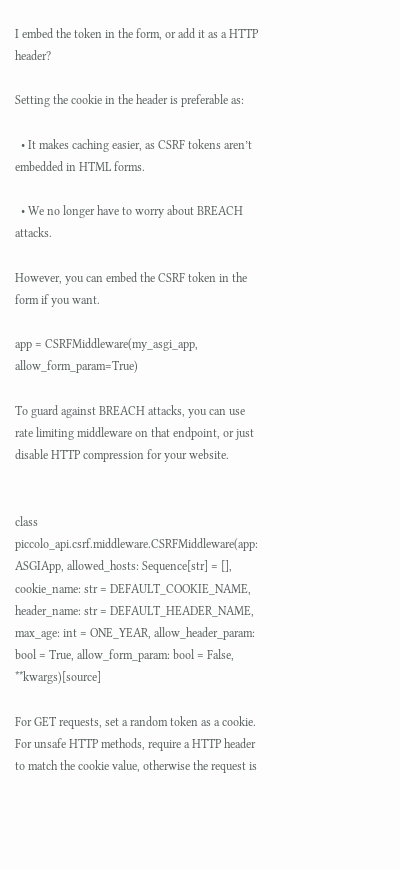I embed the token in the form, or add it as a HTTP header?

Setting the cookie in the header is preferable as:

  • It makes caching easier, as CSRF tokens aren’t embedded in HTML forms.

  • We no longer have to worry about BREACH attacks.

However, you can embed the CSRF token in the form if you want.

app = CSRFMiddleware(my_asgi_app, allow_form_param=True)

To guard against BREACH attacks, you can use rate limiting middleware on that endpoint, or just disable HTTP compression for your website.


class piccolo_api.csrf.middleware.CSRFMiddleware(app: ASGIApp, allowed_hosts: Sequence[str] = [], cookie_name: str = DEFAULT_COOKIE_NAME, header_name: str = DEFAULT_HEADER_NAME, max_age: int = ONE_YEAR, allow_header_param: bool = True, allow_form_param: bool = False, **kwargs)[source]

For GET requests, set a random token as a cookie. For unsafe HTTP methods, require a HTTP header to match the cookie value, otherwise the request is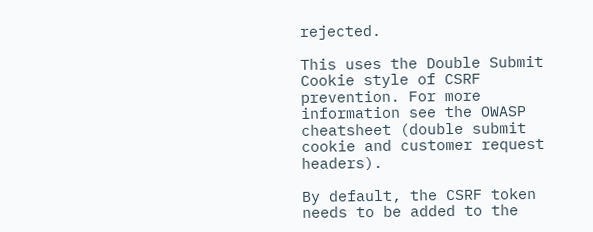rejected.

This uses the Double Submit Cookie style of CSRF prevention. For more information see the OWASP cheatsheet (double submit cookie and customer request headers).

By default, the CSRF token needs to be added to the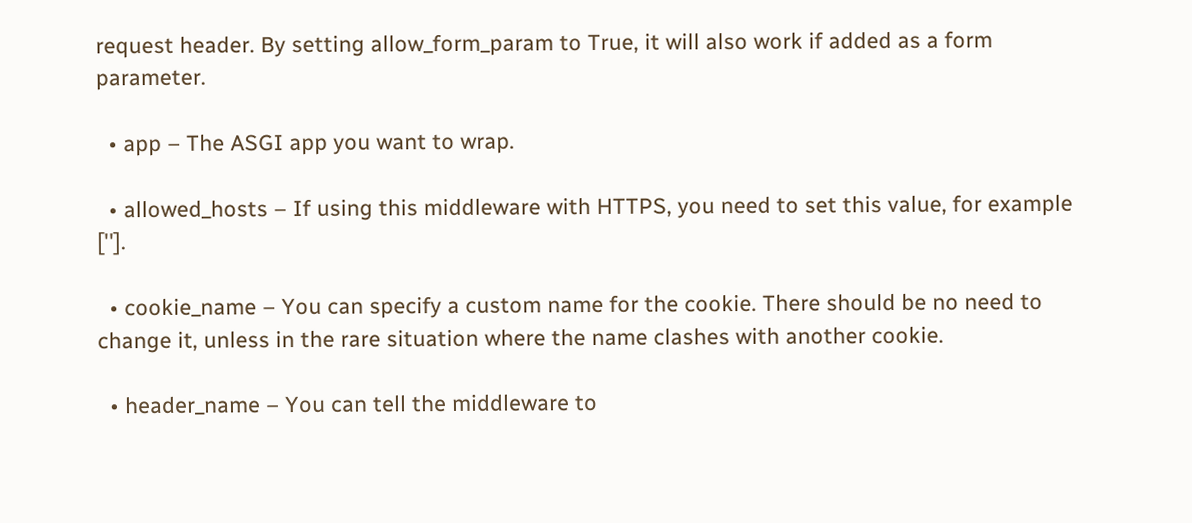request header. By setting allow_form_param to True, it will also work if added as a form parameter.

  • app – The ASGI app you want to wrap.

  • allowed_hosts – If using this middleware with HTTPS, you need to set this value, for example [''].

  • cookie_name – You can specify a custom name for the cookie. There should be no need to change it, unless in the rare situation where the name clashes with another cookie.

  • header_name – You can tell the middleware to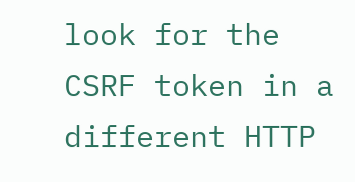look for the CSRF token in a different HTTP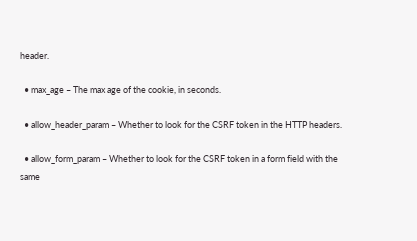header.

  • max_age – The max age of the cookie, in seconds.

  • allow_header_param – Whether to look for the CSRF token in the HTTP headers.

  • allow_form_param – Whether to look for the CSRF token in a form field with the same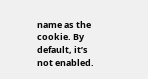name as the cookie. By default, it’s not enabled.